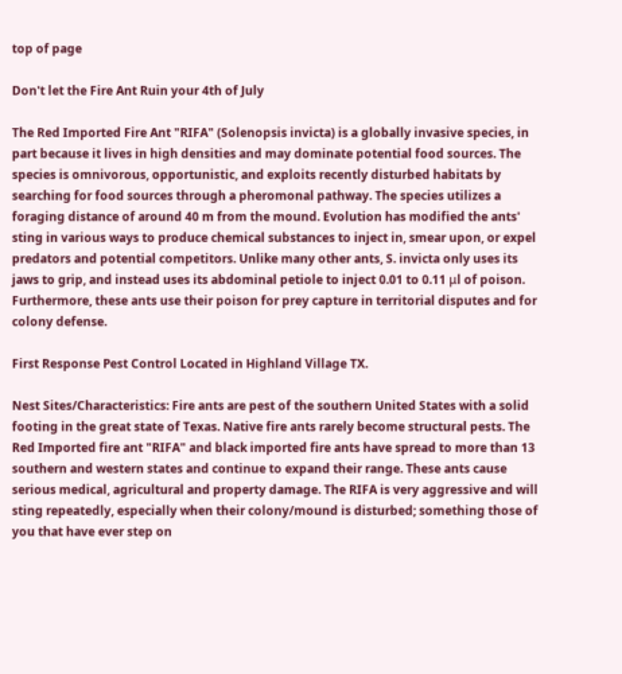top of page

Don't let the Fire Ant Ruin your 4th of July

The Red Imported Fire Ant "RIFA" (Solenopsis invicta) is a globally invasive species, in part because it lives in high densities and may dominate potential food sources. The species is omnivorous, opportunistic, and exploits recently disturbed habitats by searching for food sources through a pheromonal pathway. The species utilizes a foraging distance of around 40 m from the mound. Evolution has modified the ants' sting in various ways to produce chemical substances to inject in, smear upon, or expel predators and potential competitors. Unlike many other ants, S. invicta only uses its jaws to grip, and instead uses its abdominal petiole to inject 0.01 to 0.11 μl of poison. Furthermore, these ants use their poison for prey capture in territorial disputes and for colony defense.

First Response Pest Control Located in Highland Village TX.

Nest Sites/Characteristics: Fire ants are pest of the southern United States with a solid footing in the great state of Texas. Native fire ants rarely become structural pests. The Red Imported fire ant "RIFA" and black imported fire ants have spread to more than 13 southern and western states and continue to expand their range. These ants cause serious medical, agricultural and property damage. The RIFA is very aggressive and will sting repeatedly, especially when their colony/mound is disturbed; something those of you that have ever step on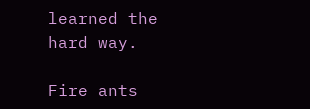learned the hard way.

Fire ants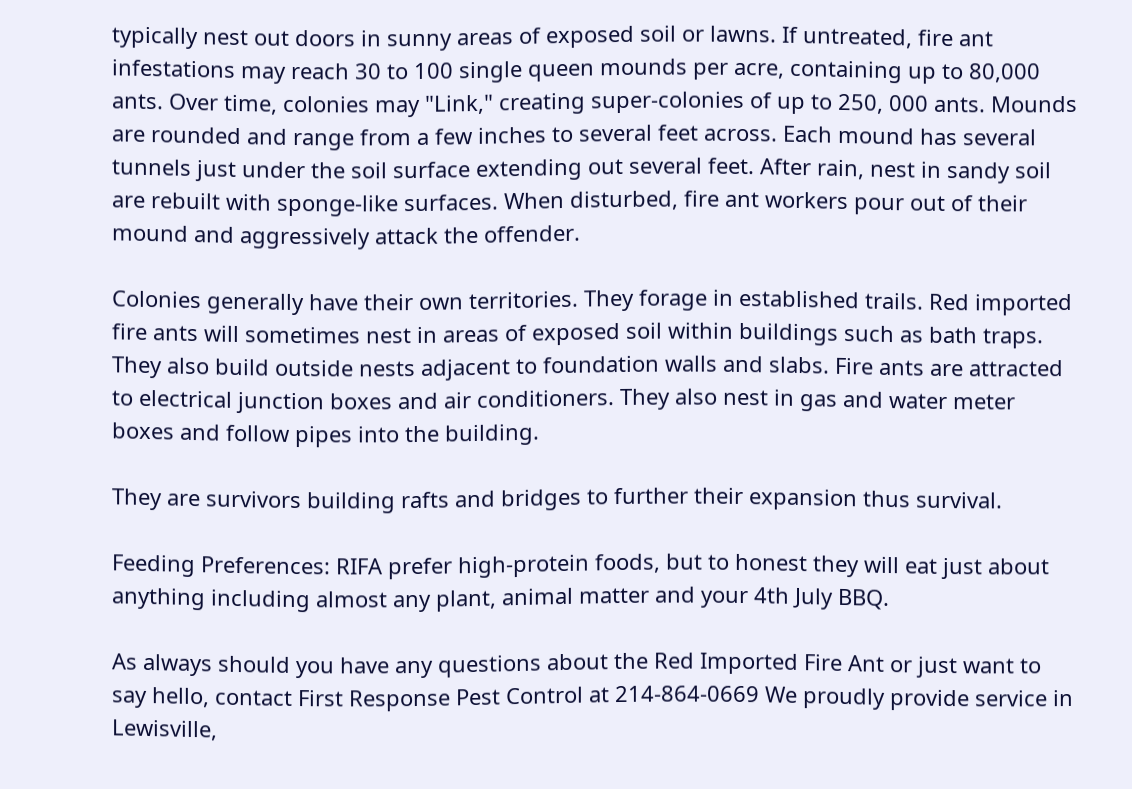typically nest out doors in sunny areas of exposed soil or lawns. If untreated, fire ant infestations may reach 30 to 100 single queen mounds per acre, containing up to 80,000 ants. Over time, colonies may "Link," creating super-colonies of up to 250, 000 ants. Mounds are rounded and range from a few inches to several feet across. Each mound has several tunnels just under the soil surface extending out several feet. After rain, nest in sandy soil are rebuilt with sponge-like surfaces. When disturbed, fire ant workers pour out of their mound and aggressively attack the offender.

Colonies generally have their own territories. They forage in established trails. Red imported fire ants will sometimes nest in areas of exposed soil within buildings such as bath traps. They also build outside nests adjacent to foundation walls and slabs. Fire ants are attracted to electrical junction boxes and air conditioners. They also nest in gas and water meter boxes and follow pipes into the building.

They are survivors building rafts and bridges to further their expansion thus survival.

Feeding Preferences: RIFA prefer high-protein foods, but to honest they will eat just about anything including almost any plant, animal matter and your 4th July BBQ.

As always should you have any questions about the Red Imported Fire Ant or just want to say hello, contact First Response Pest Control at 214-864-0669 We proudly provide service in Lewisville,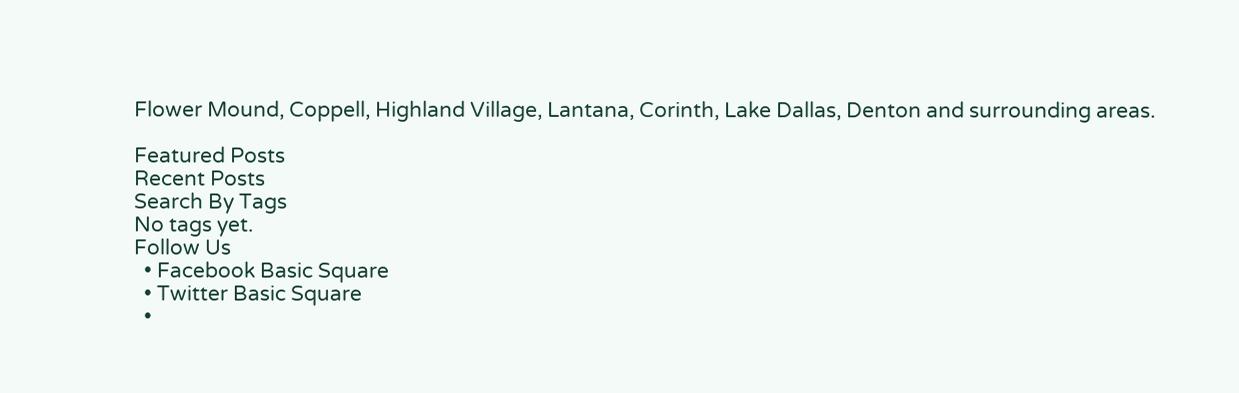Flower Mound, Coppell, Highland Village, Lantana, Corinth, Lake Dallas, Denton and surrounding areas.

Featured Posts
Recent Posts
Search By Tags
No tags yet.
Follow Us
  • Facebook Basic Square
  • Twitter Basic Square
  •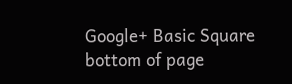Google+ Basic Square
bottom of page